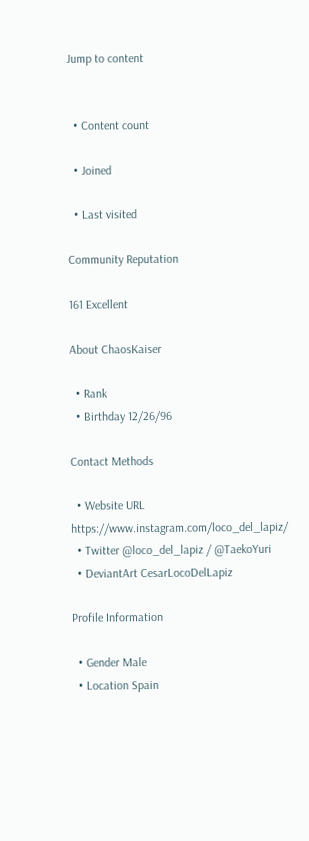Jump to content


  • Content count

  • Joined

  • Last visited

Community Reputation

161 Excellent

About ChaosKaiser

  • Rank
  • Birthday 12/26/96

Contact Methods

  • Website URL https://www.instagram.com/loco_del_lapiz/
  • Twitter @loco_del_lapiz / @TaekoYuri
  • DeviantArt CesarLocoDelLapiz

Profile Information

  • Gender Male
  • Location Spain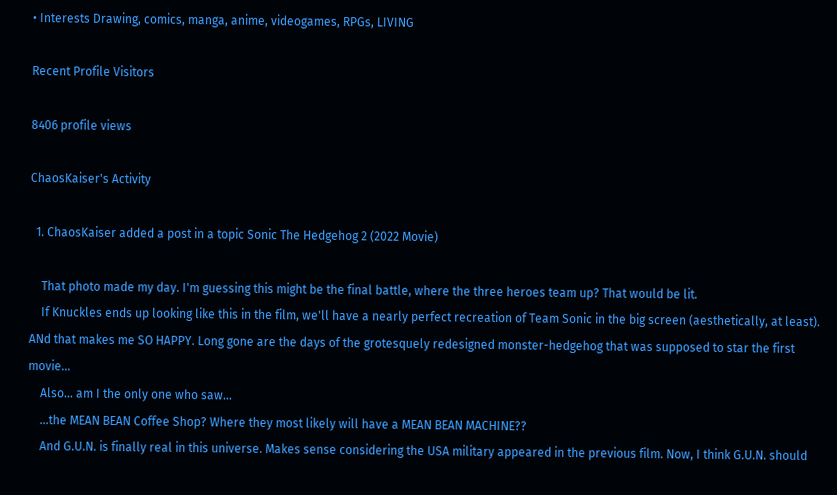• Interests Drawing, comics, manga, anime, videogames, RPGs, LIVING

Recent Profile Visitors

8406 profile views

ChaosKaiser's Activity

  1. ChaosKaiser added a post in a topic Sonic The Hedgehog 2 (2022 Movie)

    That photo made my day. I'm guessing this might be the final battle, where the three heroes team up? That would be lit.
    If Knuckles ends up looking like this in the film, we'll have a nearly perfect recreation of Team Sonic in the big screen (aesthetically, at least). ANd that makes me SO HAPPY. Long gone are the days of the grotesquely redesigned monster-hedgehog that was supposed to star the first movie...
    Also... am I the only one who saw...
    ...the MEAN BEAN Coffee Shop? Where they most likely will have a MEAN BEAN MACHINE??
    And G.U.N. is finally real in this universe. Makes sense considering the USA military appeared in the previous film. Now, I think G.U.N. should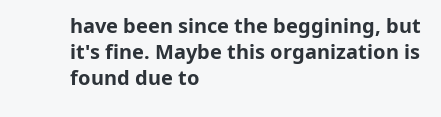have been since the beggining, but it's fine. Maybe this organization is found due to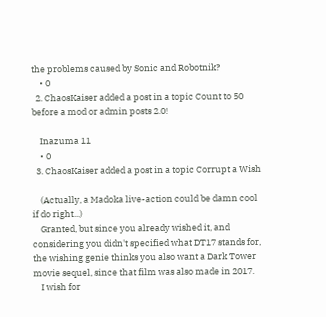the problems caused by Sonic and Robotnik?
    • 0
  2. ChaosKaiser added a post in a topic Count to 50 before a mod or admin posts 2.0!

    Inazuma 11
    • 0
  3. ChaosKaiser added a post in a topic Corrupt a Wish

    (Actually, a Madoka live-action could be damn cool if do right...)
    Granted, but since you already wished it, and considering you didn't specified what DT17 stands for, the wishing genie thinks you also want a Dark Tower movie sequel, since that film was also made in 2017.
    I wish for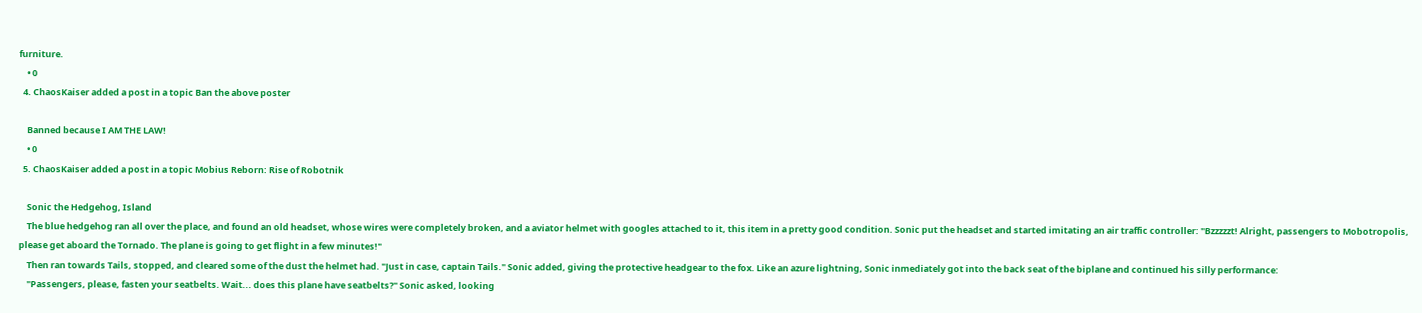furniture.
    • 0
  4. ChaosKaiser added a post in a topic Ban the above poster

    Banned because I AM THE LAW!
    • 0
  5. ChaosKaiser added a post in a topic Mobius Reborn: Rise of Robotnik

    Sonic the Hedgehog, Island
    The blue hedgehog ran all over the place, and found an old headset, whose wires were completely broken, and a aviator helmet with googles attached to it, this item in a pretty good condition. Sonic put the headset and started imitating an air traffic controller: "Bzzzzzt! Alright, passengers to Mobotropolis, please get aboard the Tornado. The plane is going to get flight in a few minutes!"
    Then ran towards Tails, stopped, and cleared some of the dust the helmet had. "Just in case, captain Tails." Sonic added, giving the protective headgear to the fox. Like an azure lightning, Sonic inmediately got into the back seat of the biplane and continued his silly performance:
    "Passengers, please, fasten your seatbelts. Wait... does this plane have seatbelts?" Sonic asked, looking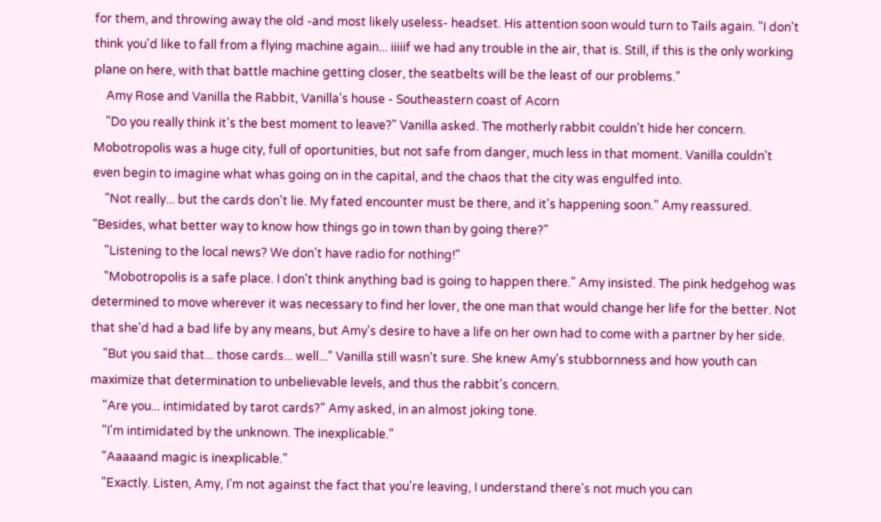for them, and throwing away the old -and most likely useless- headset. His attention soon would turn to Tails again. "I don't think you'd like to fall from a flying machine again... iiiiif we had any trouble in the air, that is. Still, if this is the only working plane on here, with that battle machine getting closer, the seatbelts will be the least of our problems."
    Amy Rose and Vanilla the Rabbit, Vanilla's house - Southeastern coast of Acorn
    "Do you really think it's the best moment to leave?" Vanilla asked. The motherly rabbit couldn't hide her concern. Mobotropolis was a huge city, full of oportunities, but not safe from danger, much less in that moment. Vanilla couldn't even begin to imagine what whas going on in the capital, and the chaos that the city was engulfed into.
    "Not really... but the cards don't lie. My fated encounter must be there, and it's happening soon." Amy reassured. "Besides, what better way to know how things go in town than by going there?"
    "Listening to the local news? We don't have radio for nothing!"
    "Mobotropolis is a safe place. I don't think anything bad is going to happen there." Amy insisted. The pink hedgehog was determined to move wherever it was necessary to find her lover, the one man that would change her life for the better. Not that she'd had a bad life by any means, but Amy's desire to have a life on her own had to come with a partner by her side.
    "But you said that... those cards... well..." Vanilla still wasn't sure. She knew Amy's stubbornness and how youth can maximize that determination to unbelievable levels, and thus the rabbit's concern.
    "Are you... intimidated by tarot cards?" Amy asked, in an almost joking tone.
    "I'm intimidated by the unknown. The inexplicable."
    "Aaaaand magic is inexplicable."
    "Exactly. Listen, Amy, I'm not against the fact that you're leaving, I understand there's not much you can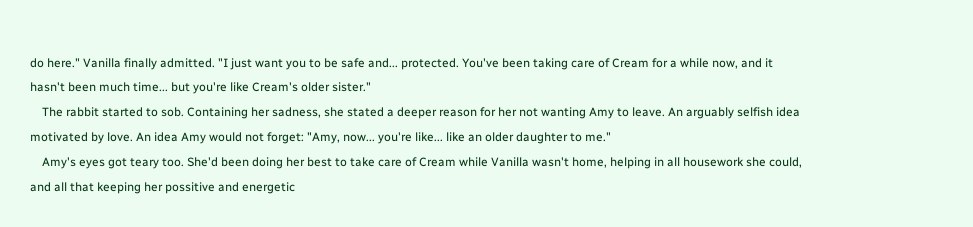do here." Vanilla finally admitted. "I just want you to be safe and... protected. You've been taking care of Cream for a while now, and it hasn't been much time... but you're like Cream's older sister."
    The rabbit started to sob. Containing her sadness, she stated a deeper reason for her not wanting Amy to leave. An arguably selfish idea motivated by love. An idea Amy would not forget: "Amy, now... you're like... like an older daughter to me."
    Amy's eyes got teary too. She'd been doing her best to take care of Cream while Vanilla wasn't home, helping in all housework she could, and all that keeping her possitive and energetic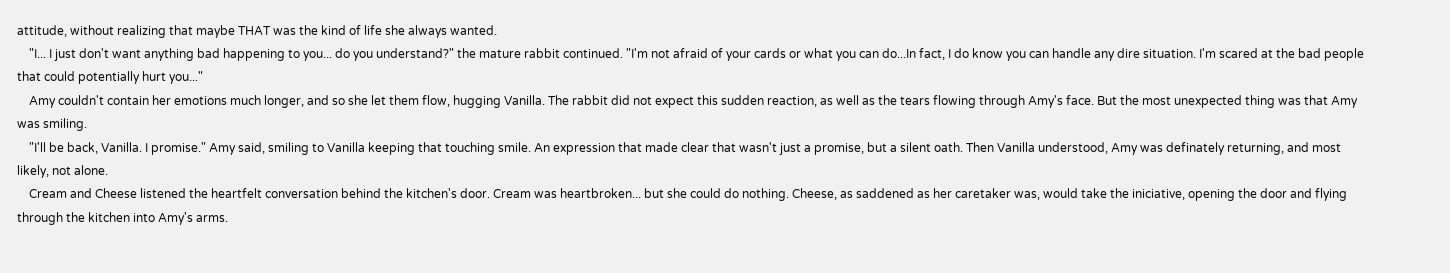attitude, without realizing that maybe THAT was the kind of life she always wanted.
    "I... I just don't want anything bad happening to you... do you understand?" the mature rabbit continued. "I'm not afraid of your cards or what you can do...In fact, I do know you can handle any dire situation. I'm scared at the bad people that could potentially hurt you..."
    Amy couldn't contain her emotions much longer, and so she let them flow, hugging Vanilla. The rabbit did not expect this sudden reaction, as well as the tears flowing through Amy's face. But the most unexpected thing was that Amy was smiling.
    "I'll be back, Vanilla. I promise." Amy said, smiling to Vanilla keeping that touching smile. An expression that made clear that wasn't just a promise, but a silent oath. Then Vanilla understood, Amy was definately returning, and most likely, not alone.
    Cream and Cheese listened the heartfelt conversation behind the kitchen's door. Cream was heartbroken... but she could do nothing. Cheese, as saddened as her caretaker was, would take the iniciative, opening the door and flying through the kitchen into Amy's arms.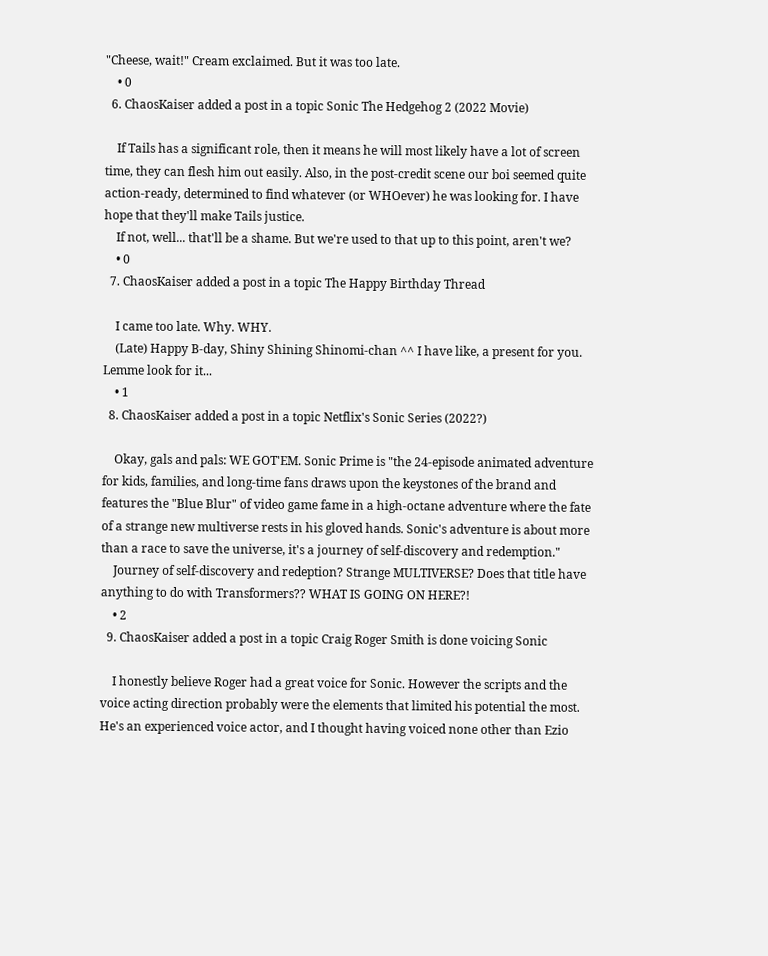"Cheese, wait!" Cream exclaimed. But it was too late.
    • 0
  6. ChaosKaiser added a post in a topic Sonic The Hedgehog 2 (2022 Movie)

    If Tails has a significant role, then it means he will most likely have a lot of screen time, they can flesh him out easily. Also, in the post-credit scene our boi seemed quite action-ready, determined to find whatever (or WHOever) he was looking for. I have hope that they'll make Tails justice.
    If not, well... that'll be a shame. But we're used to that up to this point, aren't we?
    • 0
  7. ChaosKaiser added a post in a topic The Happy Birthday Thread

    I came too late. Why. WHY.
    (Late) Happy B-day, Shiny Shining Shinomi-chan ^^ I have like, a present for you. Lemme look for it...
    • 1
  8. ChaosKaiser added a post in a topic Netflix's Sonic Series (2022?)

    Okay, gals and pals: WE GOT'EM. Sonic Prime is "the 24-episode animated adventure for kids, families, and long-time fans draws upon the keystones of the brand and features the "Blue Blur" of video game fame in a high-octane adventure where the fate of a strange new multiverse rests in his gloved hands. Sonic's adventure is about more than a race to save the universe, it's a journey of self-discovery and redemption."
    Journey of self-discovery and redeption? Strange MULTIVERSE? Does that title have anything to do with Transformers?? WHAT IS GOING ON HERE?!
    • 2
  9. ChaosKaiser added a post in a topic Craig Roger Smith is done voicing Sonic

    I honestly believe Roger had a great voice for Sonic. However the scripts and the voice acting direction probably were the elements that limited his potential the most. He's an experienced voice actor, and I thought having voiced none other than Ezio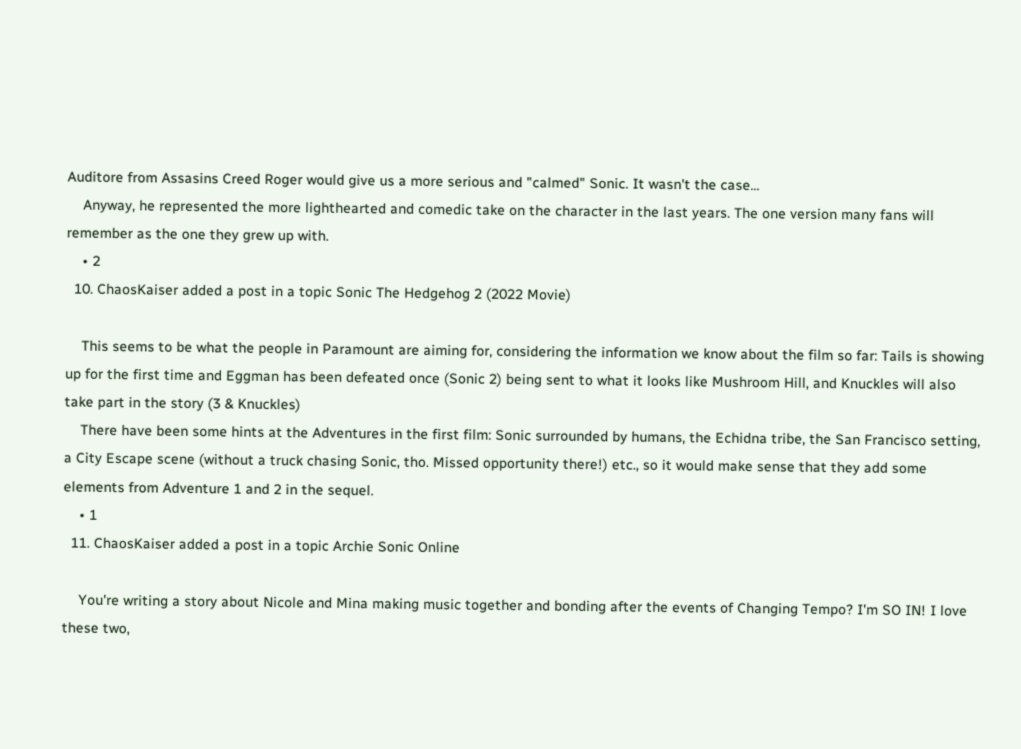Auditore from Assasins Creed Roger would give us a more serious and "calmed" Sonic. It wasn't the case...
    Anyway, he represented the more lighthearted and comedic take on the character in the last years. The one version many fans will remember as the one they grew up with.
    • 2
  10. ChaosKaiser added a post in a topic Sonic The Hedgehog 2 (2022 Movie)

    This seems to be what the people in Paramount are aiming for, considering the information we know about the film so far: Tails is showing up for the first time and Eggman has been defeated once (Sonic 2) being sent to what it looks like Mushroom Hill, and Knuckles will also take part in the story (3 & Knuckles)
    There have been some hints at the Adventures in the first film: Sonic surrounded by humans, the Echidna tribe, the San Francisco setting, a City Escape scene (without a truck chasing Sonic, tho. Missed opportunity there!) etc., so it would make sense that they add some elements from Adventure 1 and 2 in the sequel.
    • 1
  11. ChaosKaiser added a post in a topic Archie Sonic Online

    You're writing a story about Nicole and Mina making music together and bonding after the events of Changing Tempo? I'm SO IN! I love these two,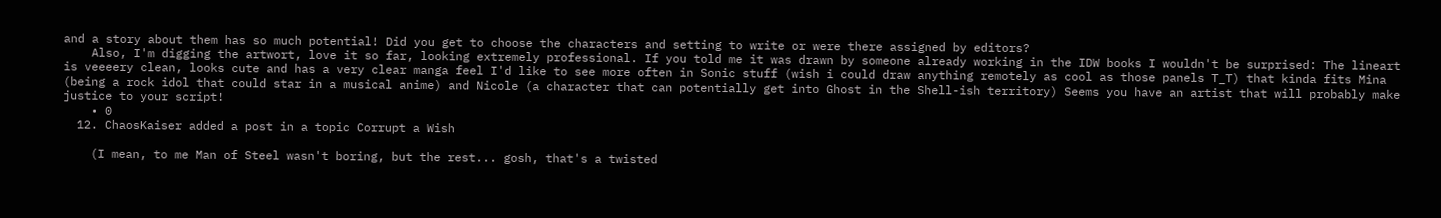and a story about them has so much potential! Did you get to choose the characters and setting to write or were there assigned by editors?
    Also, I'm digging the artwort, love it so far, looking extremely professional. If you told me it was drawn by someone already working in the IDW books I wouldn't be surprised: The lineart is veeeery clean, looks cute and has a very clear manga feel I'd like to see more often in Sonic stuff (wish i could draw anything remotely as cool as those panels T_T) that kinda fits Mina (being a rock idol that could star in a musical anime) and Nicole (a character that can potentially get into Ghost in the Shell-ish territory) Seems you have an artist that will probably make justice to your script!
    • 0
  12. ChaosKaiser added a post in a topic Corrupt a Wish

    (I mean, to me Man of Steel wasn't boring, but the rest... gosh, that's a twisted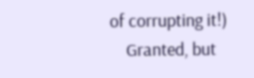of corrupting it!)
    Granted, but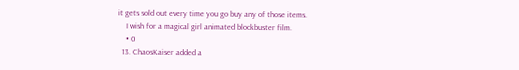it gets sold out every time you go buy any of those items.
    I wish for a magical girl animated blockbuster film.
    • 0
  13. ChaosKaiser added a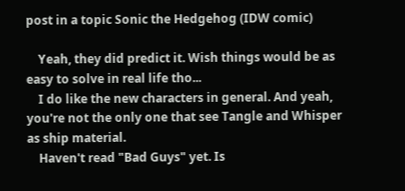post in a topic Sonic the Hedgehog (IDW comic)

    Yeah, they did predict it. Wish things would be as easy to solve in real life tho...
    I do like the new characters in general. And yeah, you're not the only one that see Tangle and Whisper as ship material.
    Haven't read "Bad Guys" yet. Is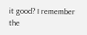it good? I remember the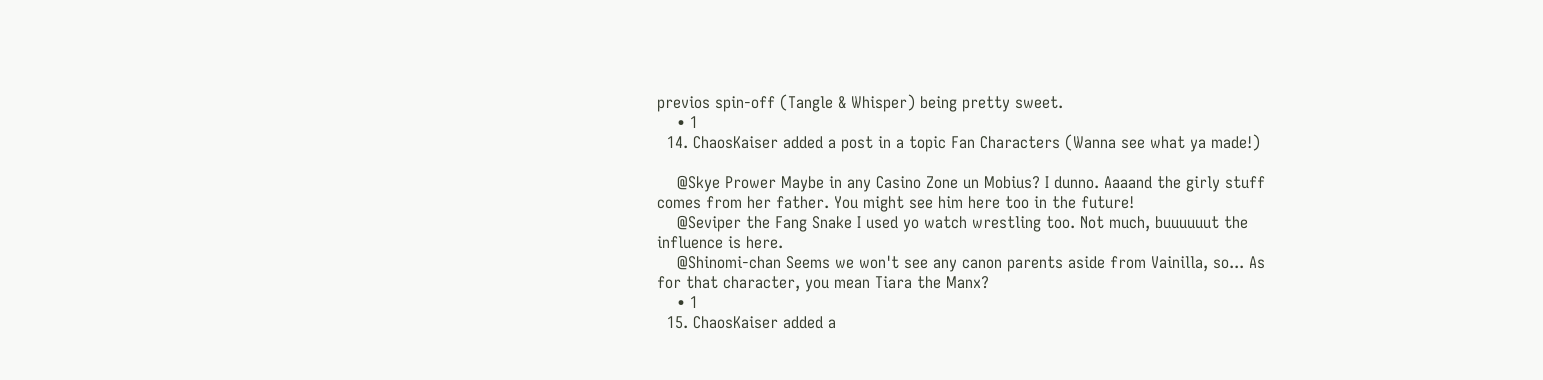previos spin-off (Tangle & Whisper) being pretty sweet.
    • 1
  14. ChaosKaiser added a post in a topic Fan Characters (Wanna see what ya made!)

    @Skye Prower Maybe in any Casino Zone un Mobius? I dunno. Aaaand the girly stuff comes from her father. You might see him here too in the future!
    @Seviper the Fang Snake I used yo watch wrestling too. Not much, buuuuuut the influence is here.
    @Shinomi-chan Seems we won't see any canon parents aside from Vainilla, so... As for that character, you mean Tiara the Manx?
    • 1
  15. ChaosKaiser added a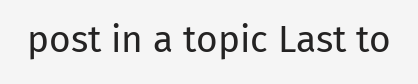post in a topic Last to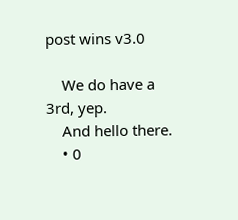post wins v3.0

    We do have a 3rd, yep.
    And hello there.
    • 0